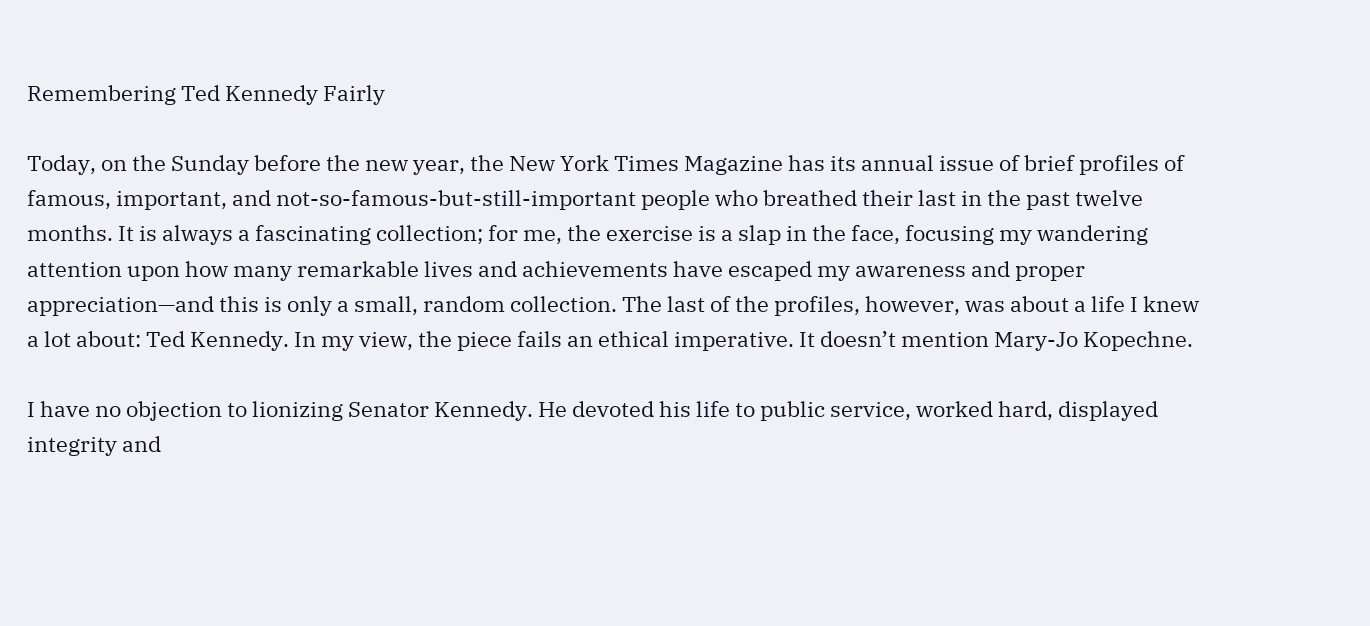Remembering Ted Kennedy Fairly

Today, on the Sunday before the new year, the New York Times Magazine has its annual issue of brief profiles of famous, important, and not-so-famous-but-still-important people who breathed their last in the past twelve months. It is always a fascinating collection; for me, the exercise is a slap in the face, focusing my wandering attention upon how many remarkable lives and achievements have escaped my awareness and proper appreciation—and this is only a small, random collection. The last of the profiles, however, was about a life I knew a lot about: Ted Kennedy. In my view, the piece fails an ethical imperative. It doesn’t mention Mary-Jo Kopechne.

I have no objection to lionizing Senator Kennedy. He devoted his life to public service, worked hard, displayed integrity and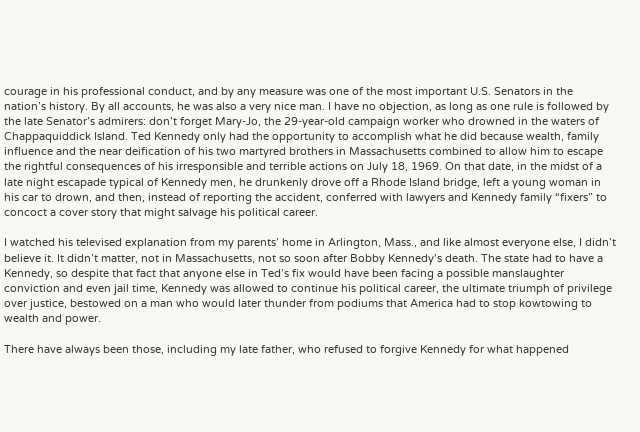courage in his professional conduct, and by any measure was one of the most important U.S. Senators in the nation’s history. By all accounts, he was also a very nice man. I have no objection, as long as one rule is followed by the late Senator’s admirers: don’t forget Mary-Jo, the 29-year-old campaign worker who drowned in the waters of Chappaquiddick Island. Ted Kennedy only had the opportunity to accomplish what he did because wealth, family influence and the near deification of his two martyred brothers in Massachusetts combined to allow him to escape the rightful consequences of his irresponsible and terrible actions on July 18, 1969. On that date, in the midst of a late night escapade typical of Kennedy men, he drunkenly drove off a Rhode Island bridge, left a young woman in his car to drown, and then, instead of reporting the accident, conferred with lawyers and Kennedy family “fixers” to concoct a cover story that might salvage his political career.

I watched his televised explanation from my parents’ home in Arlington, Mass., and like almost everyone else, I didn’t believe it. It didn’t matter, not in Massachusetts, not so soon after Bobby Kennedy’s death. The state had to have a Kennedy, so despite that fact that anyone else in Ted’s fix would have been facing a possible manslaughter conviction and even jail time, Kennedy was allowed to continue his political career, the ultimate triumph of privilege over justice, bestowed on a man who would later thunder from podiums that America had to stop kowtowing to wealth and power.

There have always been those, including my late father, who refused to forgive Kennedy for what happened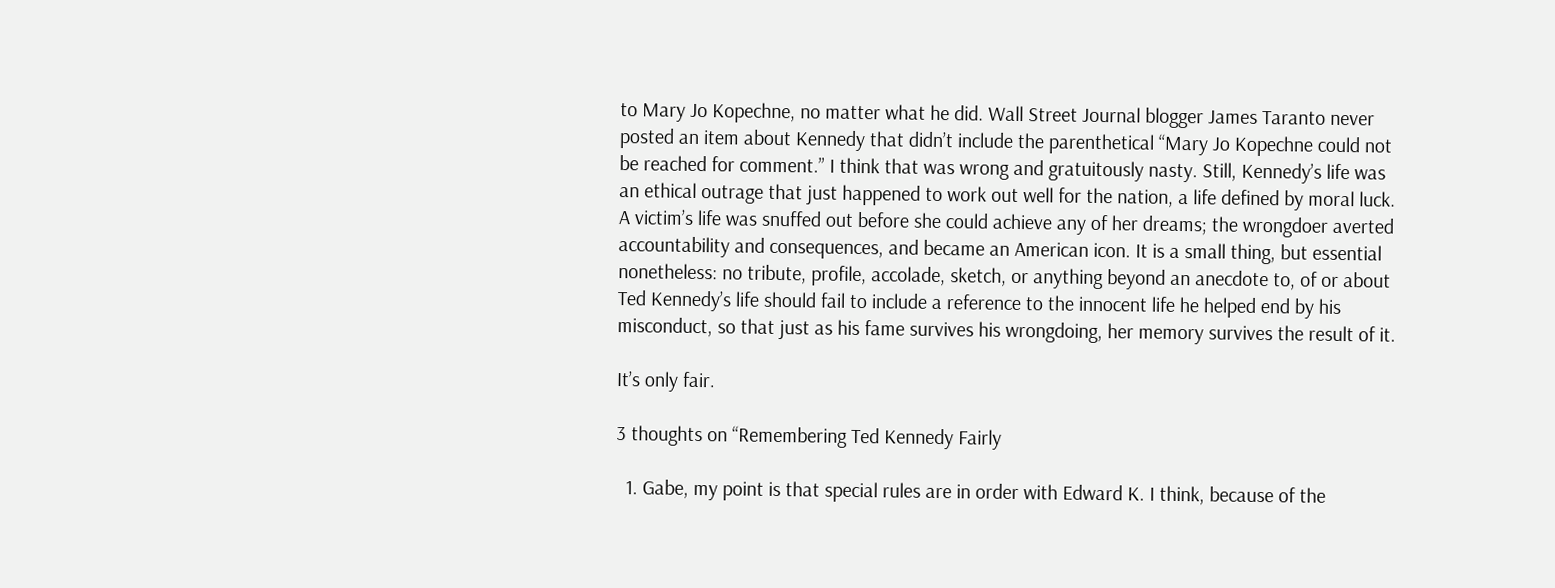to Mary Jo Kopechne, no matter what he did. Wall Street Journal blogger James Taranto never posted an item about Kennedy that didn’t include the parenthetical “Mary Jo Kopechne could not be reached for comment.” I think that was wrong and gratuitously nasty. Still, Kennedy’s life was an ethical outrage that just happened to work out well for the nation, a life defined by moral luck. A victim’s life was snuffed out before she could achieve any of her dreams; the wrongdoer averted accountability and consequences, and became an American icon. It is a small thing, but essential nonetheless: no tribute, profile, accolade, sketch, or anything beyond an anecdote to, of or about Ted Kennedy’s life should fail to include a reference to the innocent life he helped end by his misconduct, so that just as his fame survives his wrongdoing, her memory survives the result of it.

It’s only fair.

3 thoughts on “Remembering Ted Kennedy Fairly

  1. Gabe, my point is that special rules are in order with Edward K. I think, because of the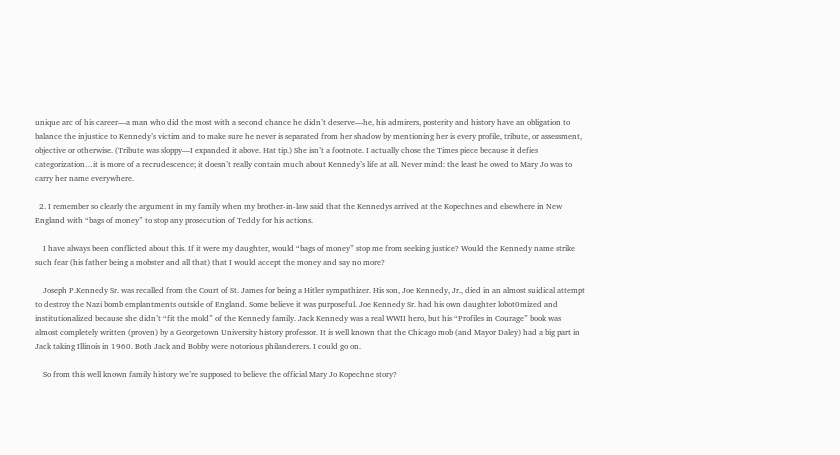unique arc of his career—a man who did the most with a second chance he didn’t deserve—he, his admirers, posterity and history have an obligation to balance the injustice to Kennedy’s victim and to make sure he never is separated from her shadow by mentioning her is every profile, tribute, or assessment, objective or otherwise. (Tribute was sloppy—I expanded it above. Hat tip.) She isn’t a footnote. I actually chose the Times piece because it defies categorization…it is more of a recrudescence; it doesn’t really contain much about Kennedy’s life at all. Never mind: the least he owed to Mary Jo was to carry her name everywhere.

  2. I remember so clearly the argument in my family when my brother-in-law said that the Kennedys arrived at the Kopechnes and elsewhere in New England with “bags of money” to stop any prosecution of Teddy for his actions.

    I have always been conflicted about this. If it were my daughter, would “bags of money” stop me from seeking justice? Would the Kennedy name strike such fear (his father being a mobster and all that) that I would accept the money and say no more?

    Joseph P.Kennedy Sr. was recalled from the Court of St. James for being a Hitler sympathizer. His son, Joe Kennedy, Jr., died in an almost suidical attempt to destroy the Nazi bomb emplantments outside of England. Some believe it was purposeful. Joe Kennedy Sr. had his own daughter lobot0mized and institutionalized because she didn’t “fit the mold” of the Kennedy family. Jack Kennedy was a real WWII hero, but his “Profiles in Courage” book was almost completely written (proven) by a Georgetown University history professor. It is well known that the Chicago mob (and Mayor Daley) had a big part in Jack taking Illinois in 1960. Both Jack and Bobby were notorious philanderers. I could go on.

    So from this well known family history we’re supposed to believe the official Mary Jo Kopechne story?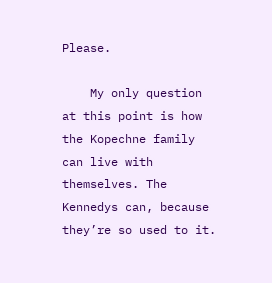Please.

    My only question at this point is how the Kopechne family can live with themselves. The Kennedys can, because they’re so used to it.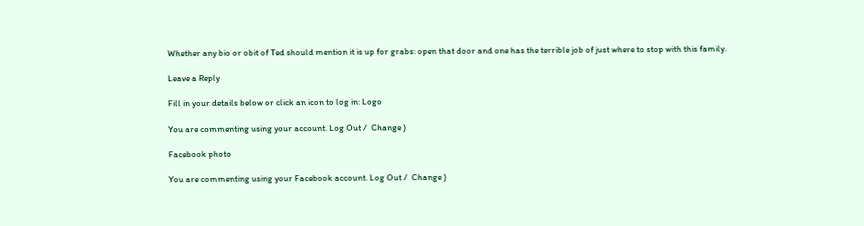Whether any bio or obit of Ted should mention it is up for grabs: open that door and one has the terrible job of just where to stop with this family.

Leave a Reply

Fill in your details below or click an icon to log in: Logo

You are commenting using your account. Log Out /  Change )

Facebook photo

You are commenting using your Facebook account. Log Out /  Change )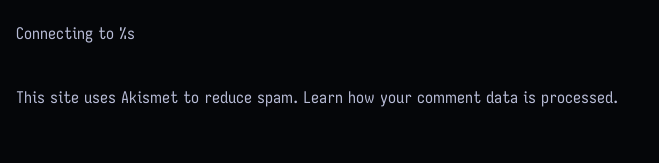Connecting to %s

This site uses Akismet to reduce spam. Learn how your comment data is processed.